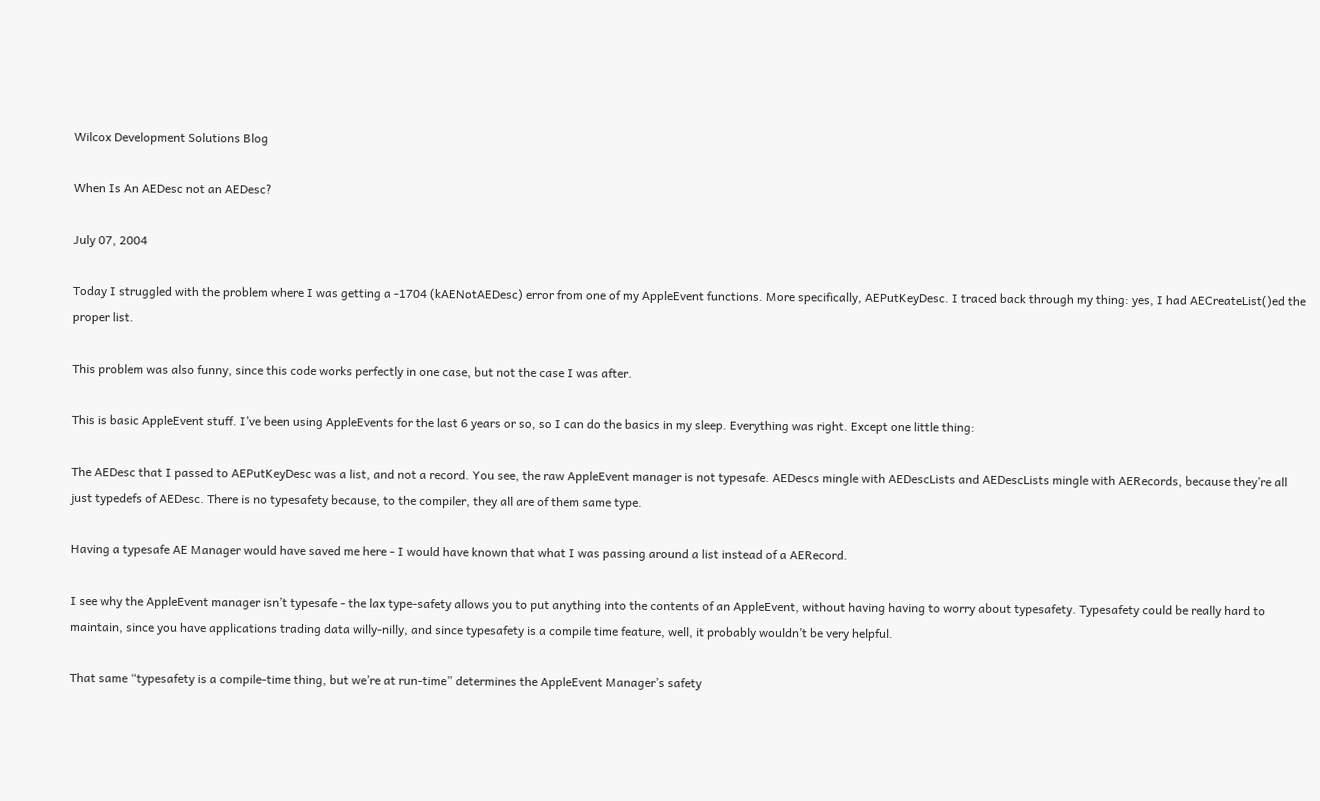Wilcox Development Solutions Blog

When Is An AEDesc not an AEDesc?

July 07, 2004

Today I struggled with the problem where I was getting a -1704 (kAENotAEDesc) error from one of my AppleEvent functions. More specifically, AEPutKeyDesc. I traced back through my thing: yes, I had AECreateList()ed the proper list.

This problem was also funny, since this code works perfectly in one case, but not the case I was after.

This is basic AppleEvent stuff. I’ve been using AppleEvents for the last 6 years or so, so I can do the basics in my sleep. Everything was right. Except one little thing:

The AEDesc that I passed to AEPutKeyDesc was a list, and not a record. You see, the raw AppleEvent manager is not typesafe. AEDescs mingle with AEDescLists and AEDescLists mingle with AERecords, because they’re all just typedefs of AEDesc. There is no typesafety because, to the compiler, they all are of them same type.

Having a typesafe AE Manager would have saved me here - I would have known that what I was passing around a list instead of a AERecord.

I see why the AppleEvent manager isn’t typesafe - the lax type-safety allows you to put anything into the contents of an AppleEvent, without having having to worry about typesafety. Typesafety could be really hard to maintain, since you have applications trading data willy-nilly, and since typesafety is a compile time feature, well, it probably wouldn’t be very helpful.

That same “typesafety is a compile-time thing, but we’re at run-time” determines the AppleEvent Manager’s safety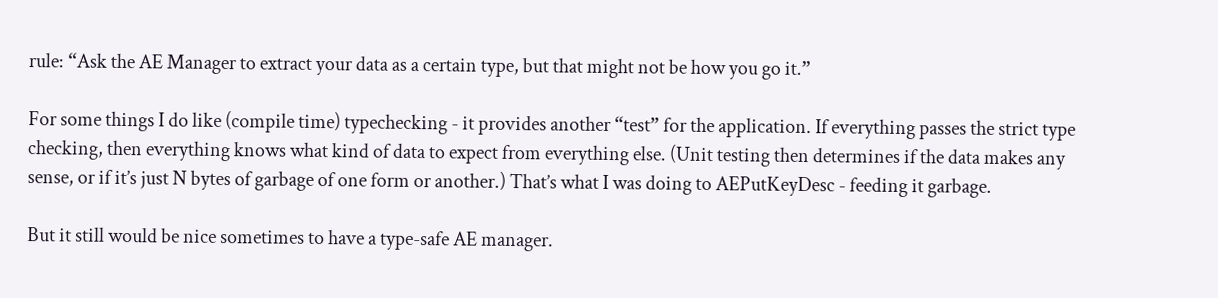rule: “Ask the AE Manager to extract your data as a certain type, but that might not be how you go it.”

For some things I do like (compile time) typechecking - it provides another “test” for the application. If everything passes the strict type checking, then everything knows what kind of data to expect from everything else. (Unit testing then determines if the data makes any sense, or if it’s just N bytes of garbage of one form or another.) That’s what I was doing to AEPutKeyDesc - feeding it garbage.

But it still would be nice sometimes to have a type-safe AE manager.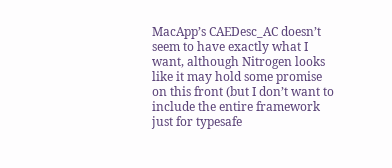MacApp’s CAEDesc_AC doesn’t seem to have exactly what I want, although Nitrogen looks like it may hold some promise on this front (but I don’t want to include the entire framework just for typesafe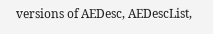versions of AEDesc, AEDescList,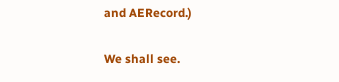and AERecord.)

We shall see.